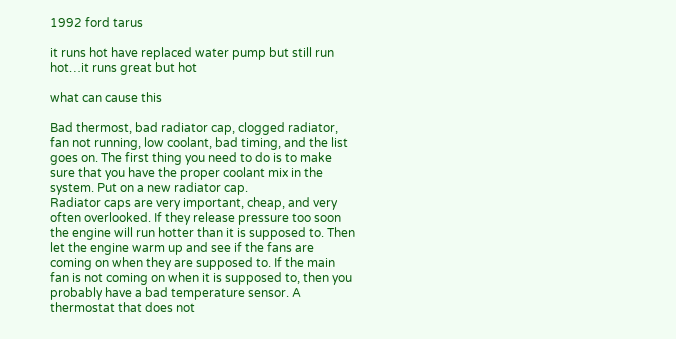1992 ford tarus

it runs hot have replaced water pump but still run hot…it runs great but hot

what can cause this

Bad thermost, bad radiator cap, clogged radiator, fan not running, low coolant, bad timing, and the list goes on. The first thing you need to do is to make sure that you have the proper coolant mix in the system. Put on a new radiator cap.
Radiator caps are very important, cheap, and very often overlooked. If they release pressure too soon the engine will run hotter than it is supposed to. Then let the engine warm up and see if the fans are coming on when they are supposed to. If the main fan is not coming on when it is supposed to, then you probably have a bad temperature sensor. A thermostat that does not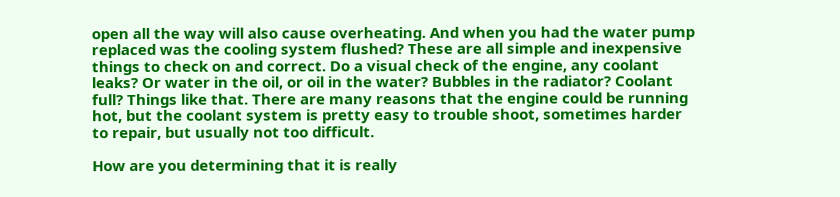open all the way will also cause overheating. And when you had the water pump replaced was the cooling system flushed? These are all simple and inexpensive things to check on and correct. Do a visual check of the engine, any coolant leaks? Or water in the oil, or oil in the water? Bubbles in the radiator? Coolant full? Things like that. There are many reasons that the engine could be running hot, but the coolant system is pretty easy to trouble shoot, sometimes harder to repair, but usually not too difficult.

How are you determining that it is really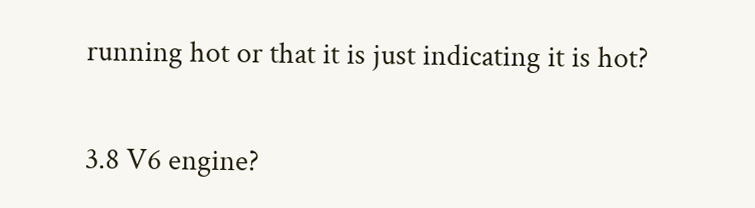running hot or that it is just indicating it is hot?

3.8 V6 engine?